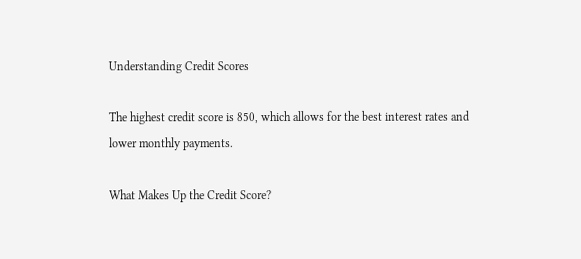Understanding Credit Scores

The highest credit score is 850, which allows for the best interest rates and lower monthly payments.

What Makes Up the Credit Score?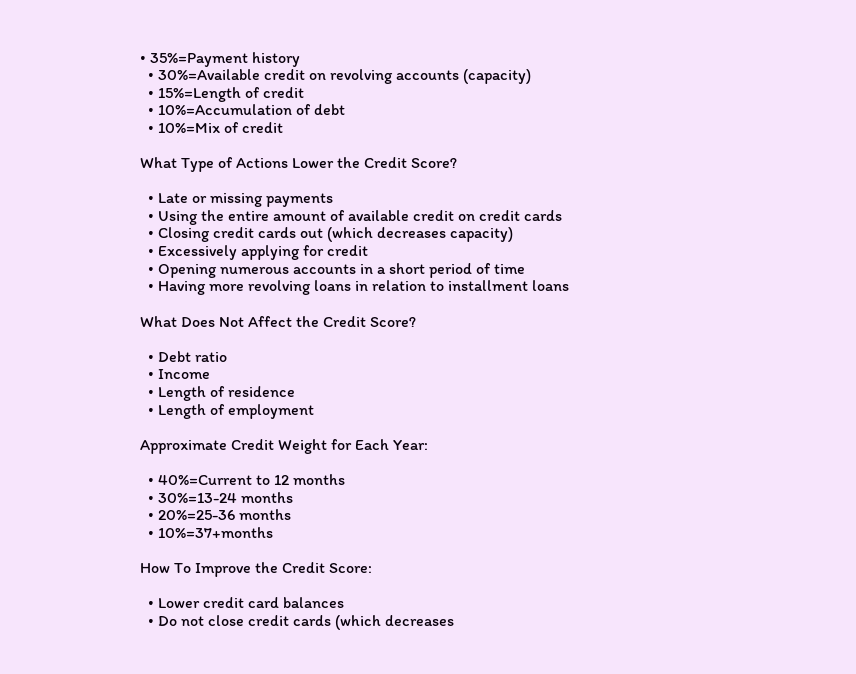• 35%=Payment history
  • 30%=Available credit on revolving accounts (capacity)
  • 15%=Length of credit
  • 10%=Accumulation of debt
  • 10%=Mix of credit

What Type of Actions Lower the Credit Score?

  • Late or missing payments
  • Using the entire amount of available credit on credit cards
  • Closing credit cards out (which decreases capacity)
  • Excessively applying for credit
  • Opening numerous accounts in a short period of time
  • Having more revolving loans in relation to installment loans

What Does Not Affect the Credit Score?

  • Debt ratio
  • Income
  • Length of residence
  • Length of employment

Approximate Credit Weight for Each Year:

  • 40%=Current to 12 months
  • 30%=13-24 months
  • 20%=25-36 months
  • 10%=37+months

How To Improve the Credit Score:

  • Lower credit card balances
  • Do not close credit cards (which decreases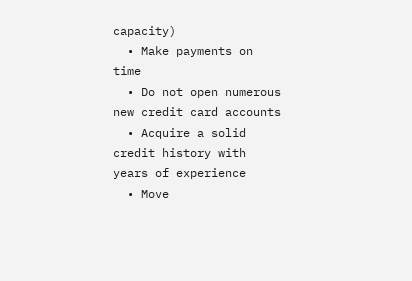capacity)
  • Make payments on time
  • Do not open numerous new credit card accounts
  • Acquire a solid credit history with years of experience
  • Move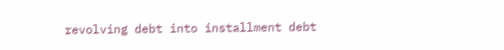revolving debt into installment debt